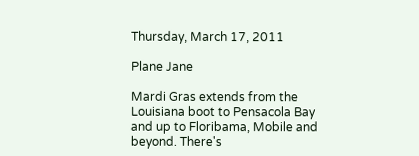Thursday, March 17, 2011

Plane Jane

Mardi Gras extends from the Louisiana boot to Pensacola Bay and up to Floribama, Mobile and beyond. There's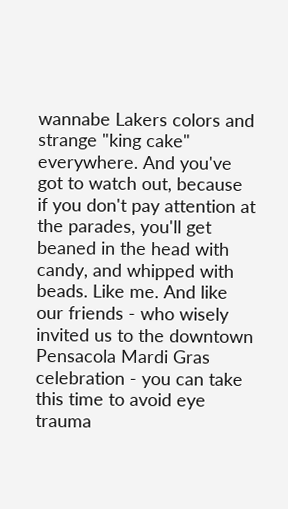wannabe Lakers colors and strange "king cake" everywhere. And you've got to watch out, because if you don't pay attention at the parades, you'll get beaned in the head with candy, and whipped with beads. Like me. And like our friends - who wisely invited us to the downtown Pensacola Mardi Gras celebration - you can take this time to avoid eye trauma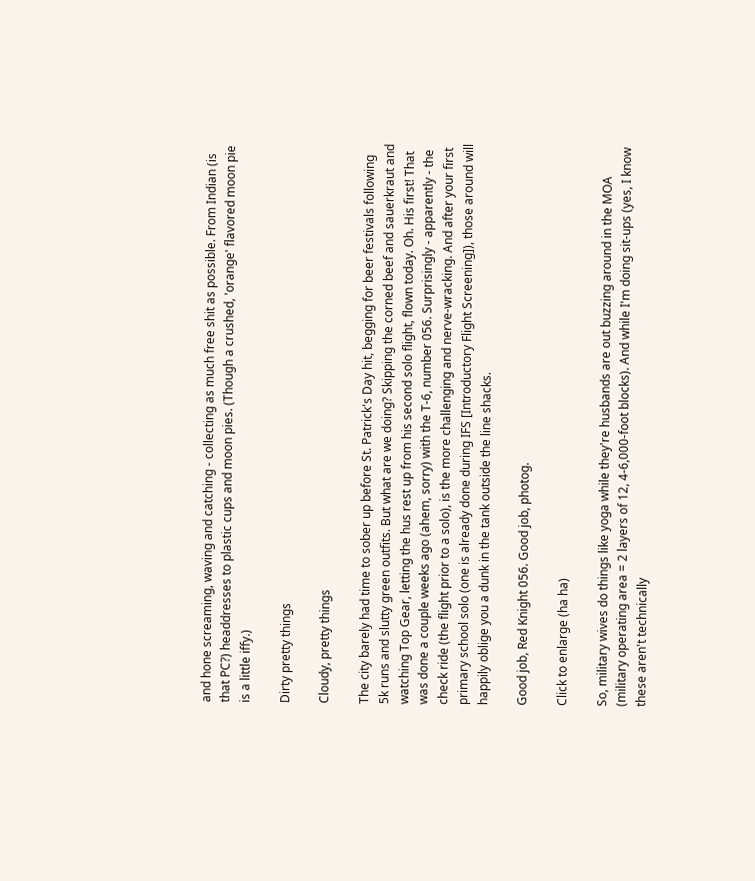and hone screaming, waving and catching - collecting as much free shit as possible. From Indian (is that PC?) headdresses to plastic cups and moon pies. (Though a crushed, 'orange' flavored moon pie is a little iffy.)

Dirty pretty things

Cloudy, pretty things

The city barely had time to sober up before St. Patrick's Day hit, begging for beer festivals following 5k runs and slutty green outfits. But what are we doing? Skipping the corned beef and sauerkraut and watching Top Gear, letting the hus rest up from his second solo flight, flown today. Oh. His first! That was done a couple weeks ago (ahem, sorry) with the T-6, number 056. Surprisingly - apparently - the check ride (the flight prior to a solo), is the more challenging and nerve-wracking. And after your first primary school solo (one is already done during IFS [Introductory Flight Screening]), those around will happily oblige you a dunk in the tank outside the line shacks.

Good job, Red Knight 056. Good job, photog.

Click to enlarge (ha ha)

So, military wives do things like yoga while they're husbands are out buzzing around in the MOA (military operating area = 2 layers of 12, 4-6,000-foot blocks). And while I'm doing sit-ups (yes, I know these aren't technically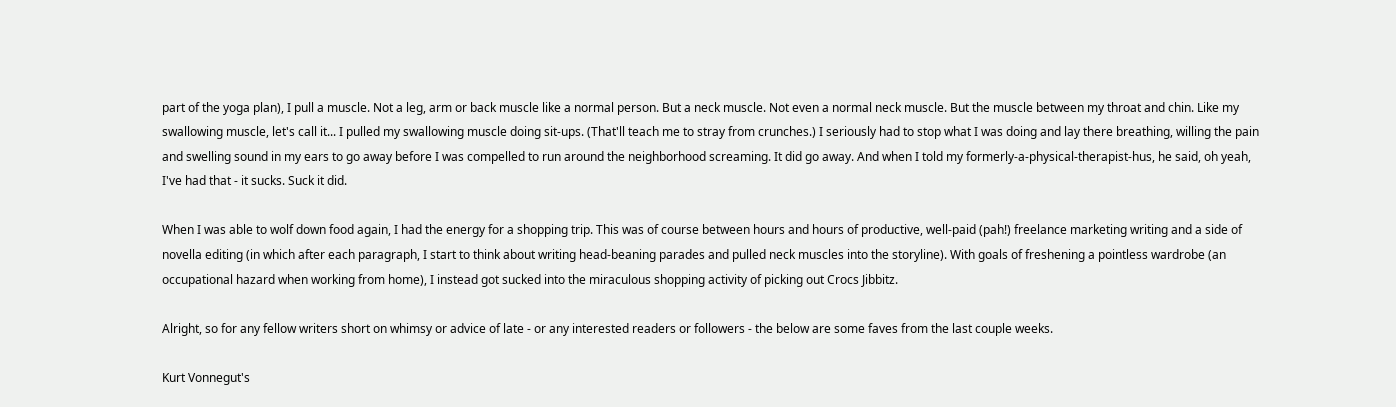part of the yoga plan), I pull a muscle. Not a leg, arm or back muscle like a normal person. But a neck muscle. Not even a normal neck muscle. But the muscle between my throat and chin. Like my swallowing muscle, let's call it... I pulled my swallowing muscle doing sit-ups. (That'll teach me to stray from crunches.) I seriously had to stop what I was doing and lay there breathing, willing the pain and swelling sound in my ears to go away before I was compelled to run around the neighborhood screaming. It did go away. And when I told my formerly-a-physical-therapist-hus, he said, oh yeah, I've had that - it sucks. Suck it did.

When I was able to wolf down food again, I had the energy for a shopping trip. This was of course between hours and hours of productive, well-paid (pah!) freelance marketing writing and a side of novella editing (in which after each paragraph, I start to think about writing head-beaning parades and pulled neck muscles into the storyline). With goals of freshening a pointless wardrobe (an occupational hazard when working from home), I instead got sucked into the miraculous shopping activity of picking out Crocs Jibbitz.

Alright, so for any fellow writers short on whimsy or advice of late - or any interested readers or followers - the below are some faves from the last couple weeks.

Kurt Vonnegut's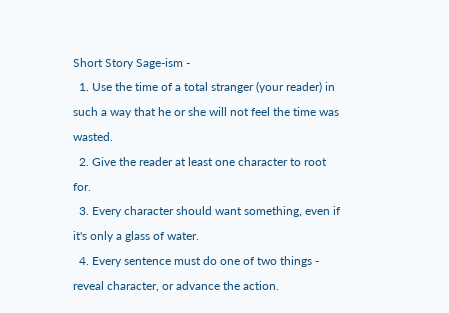Short Story Sage-ism -
  1. Use the time of a total stranger (your reader) in such a way that he or she will not feel the time was wasted.
  2. Give the reader at least one character to root for.
  3. Every character should want something, even if it's only a glass of water.
  4. Every sentence must do one of two things - reveal character, or advance the action.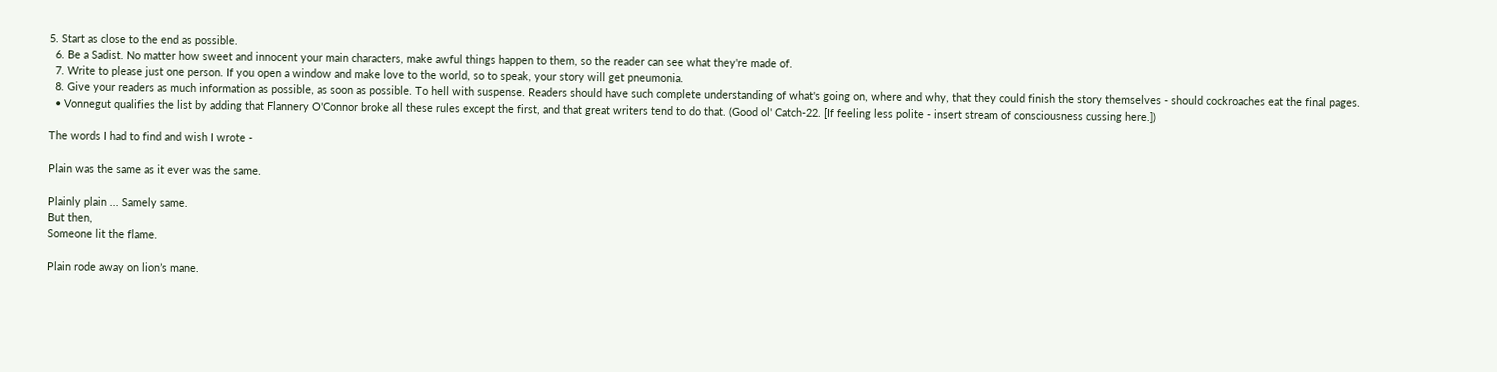5. Start as close to the end as possible.
  6. Be a Sadist. No matter how sweet and innocent your main characters, make awful things happen to them, so the reader can see what they're made of.
  7. Write to please just one person. If you open a window and make love to the world, so to speak, your story will get pneumonia.
  8. Give your readers as much information as possible, as soon as possible. To hell with suspense. Readers should have such complete understanding of what's going on, where and why, that they could finish the story themselves - should cockroaches eat the final pages.
  • Vonnegut qualifies the list by adding that Flannery O'Connor broke all these rules except the first, and that great writers tend to do that. (Good ol' Catch-22. [If feeling less polite - insert stream of consciousness cussing here.])

The words I had to find and wish I wrote -

Plain was the same as it ever was the same.

Plainly plain ... Samely same.
But then,
Someone lit the flame.

Plain rode away on lion’s mane.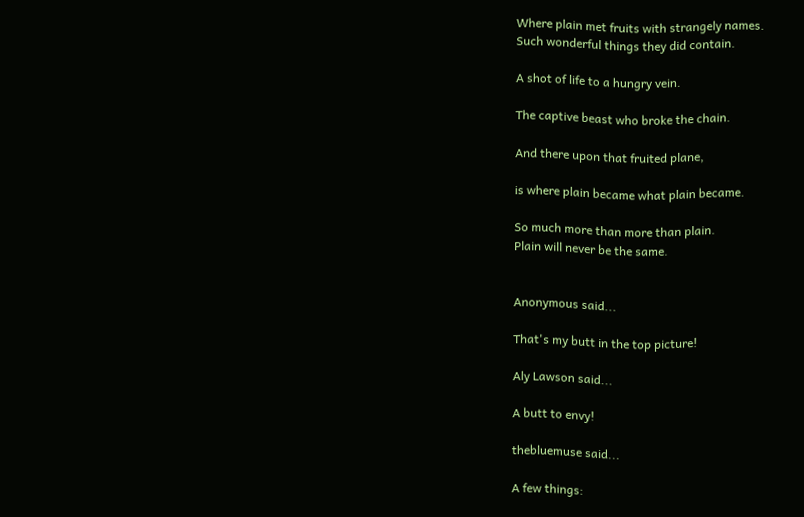Where plain met fruits with strangely names.
Such wonderful things they did contain.

A shot of life to a hungry vein.

The captive beast who broke the chain.

And there upon that fruited plane,

is where plain became what plain became.

So much more than more than plain.
Plain will never be the same.


Anonymous said...

That's my butt in the top picture!

Aly Lawson said...

A butt to envy!

thebluemuse said...

A few things: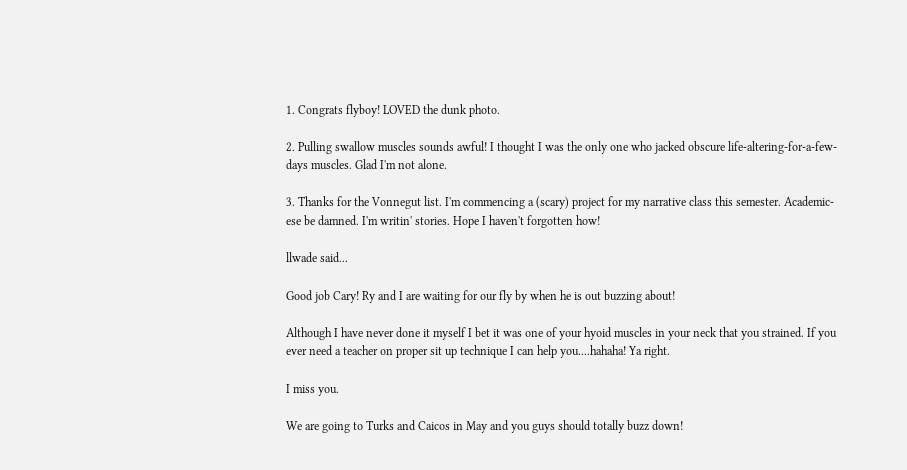1. Congrats flyboy! LOVED the dunk photo.

2. Pulling swallow muscles sounds awful! I thought I was the only one who jacked obscure life-altering-for-a-few-days muscles. Glad I'm not alone.

3. Thanks for the Vonnegut list. I'm commencing a (scary) project for my narrative class this semester. Academic-ese be damned. I'm writin' stories. Hope I haven't forgotten how!

llwade said...

Good job Cary! Ry and I are waiting for our fly by when he is out buzzing about!

Although I have never done it myself I bet it was one of your hyoid muscles in your neck that you strained. If you ever need a teacher on proper sit up technique I can help you....hahaha! Ya right.

I miss you.

We are going to Turks and Caicos in May and you guys should totally buzz down!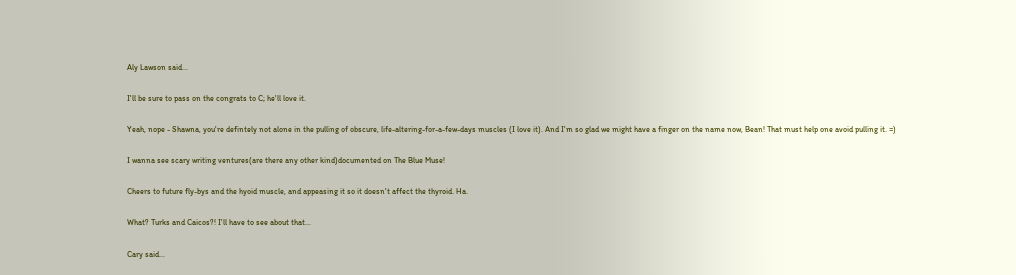Aly Lawson said...

I'll be sure to pass on the congrats to C; he'll love it.

Yeah, nope - Shawna, you're defintely not alone in the pulling of obscure, life-altering-for-a-few-days muscles (I love it). And I'm so glad we might have a finger on the name now, Bean! That must help one avoid pulling it. =)

I wanna see scary writing ventures(are there any other kind)documented on The Blue Muse!

Cheers to future fly-bys and the hyoid muscle, and appeasing it so it doesn't affect the thyroid. Ha.

What? Turks and Caicos?! I'll have to see about that...

Cary said...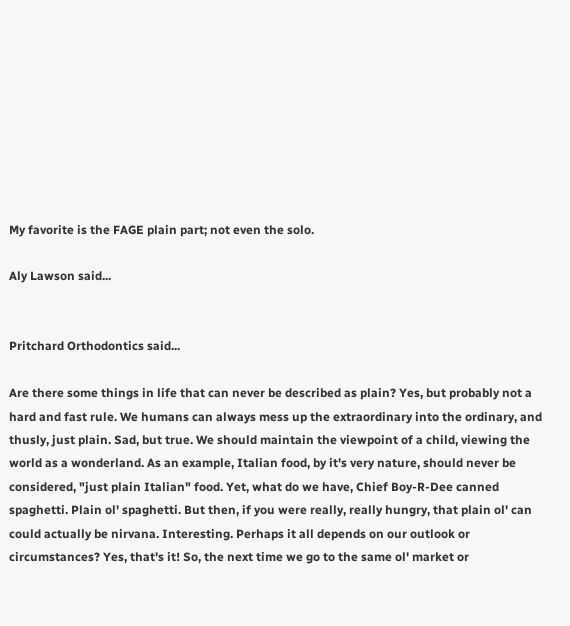My favorite is the FAGE plain part; not even the solo.

Aly Lawson said...


Pritchard Orthodontics said...

Are there some things in life that can never be described as plain? Yes, but probably not a hard and fast rule. We humans can always mess up the extraordinary into the ordinary, and thusly, just plain. Sad, but true. We should maintain the viewpoint of a child, viewing the world as a wonderland. As an example, Italian food, by it's very nature, should never be considered, "just plain Italian" food. Yet, what do we have, Chief Boy-R-Dee canned spaghetti. Plain ol' spaghetti. But then, if you were really, really hungry, that plain ol' can could actually be nirvana. Interesting. Perhaps it all depends on our outlook or circumstances? Yes, that's it! So, the next time we go to the same ol' market or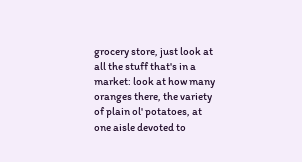grocery store, just look at all the stuff that's in a market: look at how many oranges there, the variety of plain ol' potatoes, at one aisle devoted to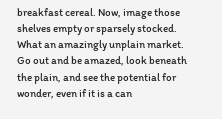breakfast cereal. Now, image those shelves empty or sparsely stocked. What an amazingly unplain market. Go out and be amazed, look beneath the plain, and see the potential for wonder, even if it is a can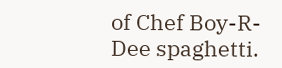of Chef Boy-R-Dee spaghetti.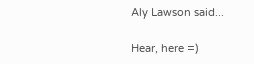Aly Lawson said...

Hear, here =)